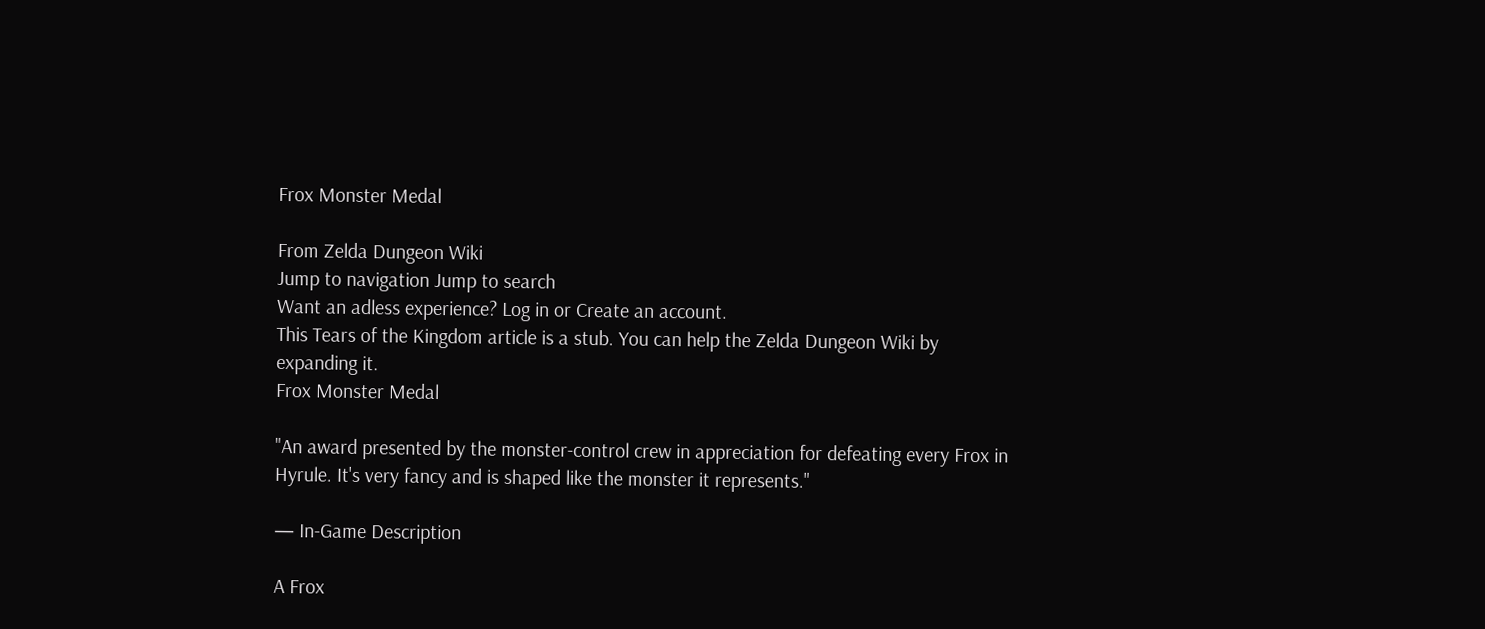Frox Monster Medal

From Zelda Dungeon Wiki
Jump to navigation Jump to search
Want an adless experience? Log in or Create an account.
This Tears of the Kingdom article is a stub. You can help the Zelda Dungeon Wiki by expanding it.
Frox Monster Medal

"An award presented by the monster-control crew in appreciation for defeating every Frox in Hyrule. It's very fancy and is shaped like the monster it represents."

— In-Game Description

A Frox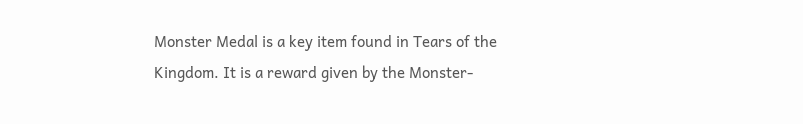Monster Medal is a key item found in Tears of the Kingdom. It is a reward given by the Monster-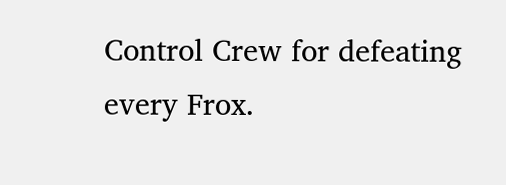Control Crew for defeating every Frox.